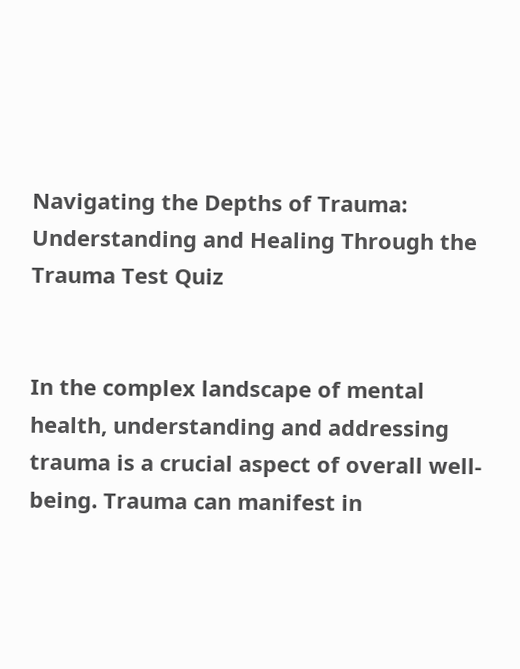Navigating the Depths of Trauma: Understanding and Healing Through the Trauma Test Quiz


In the complex landscape of mental health, understanding and addressing trauma is a crucial aspect of overall well-being. Trauma can manifest in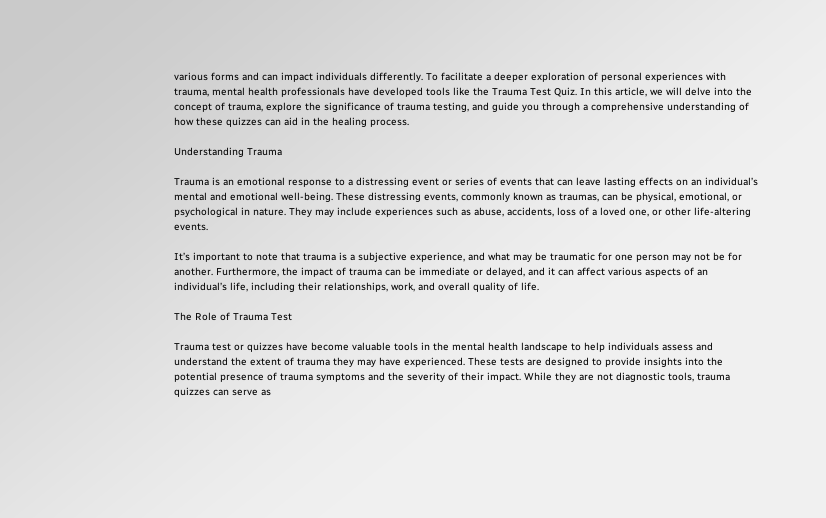various forms and can impact individuals differently. To facilitate a deeper exploration of personal experiences with trauma, mental health professionals have developed tools like the Trauma Test Quiz. In this article, we will delve into the concept of trauma, explore the significance of trauma testing, and guide you through a comprehensive understanding of how these quizzes can aid in the healing process.

Understanding Trauma

Trauma is an emotional response to a distressing event or series of events that can leave lasting effects on an individual’s mental and emotional well-being. These distressing events, commonly known as traumas, can be physical, emotional, or psychological in nature. They may include experiences such as abuse, accidents, loss of a loved one, or other life-altering events.

It’s important to note that trauma is a subjective experience, and what may be traumatic for one person may not be for another. Furthermore, the impact of trauma can be immediate or delayed, and it can affect various aspects of an individual’s life, including their relationships, work, and overall quality of life.

The Role of Trauma Test

Trauma test or quizzes have become valuable tools in the mental health landscape to help individuals assess and understand the extent of trauma they may have experienced. These tests are designed to provide insights into the potential presence of trauma symptoms and the severity of their impact. While they are not diagnostic tools, trauma quizzes can serve as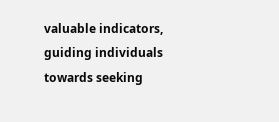valuable indicators, guiding individuals towards seeking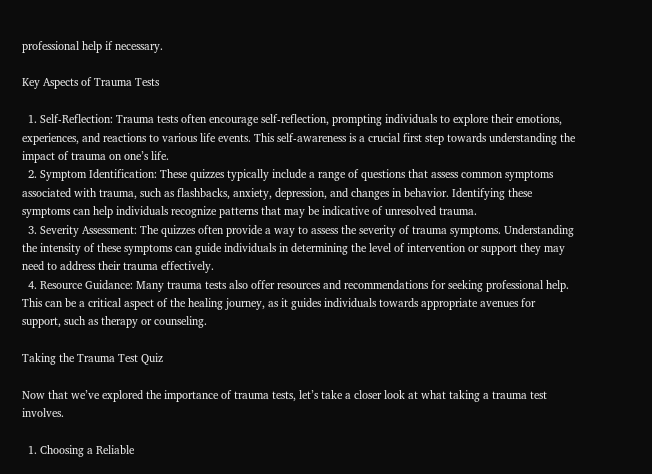professional help if necessary.

Key Aspects of Trauma Tests

  1. Self-Reflection: Trauma tests often encourage self-reflection, prompting individuals to explore their emotions, experiences, and reactions to various life events. This self-awareness is a crucial first step towards understanding the impact of trauma on one’s life.
  2. Symptom Identification: These quizzes typically include a range of questions that assess common symptoms associated with trauma, such as flashbacks, anxiety, depression, and changes in behavior. Identifying these symptoms can help individuals recognize patterns that may be indicative of unresolved trauma.
  3. Severity Assessment: The quizzes often provide a way to assess the severity of trauma symptoms. Understanding the intensity of these symptoms can guide individuals in determining the level of intervention or support they may need to address their trauma effectively.
  4. Resource Guidance: Many trauma tests also offer resources and recommendations for seeking professional help. This can be a critical aspect of the healing journey, as it guides individuals towards appropriate avenues for support, such as therapy or counseling.

Taking the Trauma Test Quiz

Now that we’ve explored the importance of trauma tests, let’s take a closer look at what taking a trauma test involves.

  1. Choosing a Reliable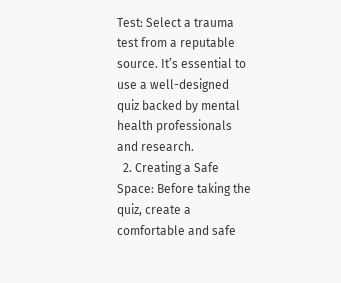Test: Select a trauma test from a reputable source. It’s essential to use a well-designed quiz backed by mental health professionals and research.
  2. Creating a Safe Space: Before taking the quiz, create a comfortable and safe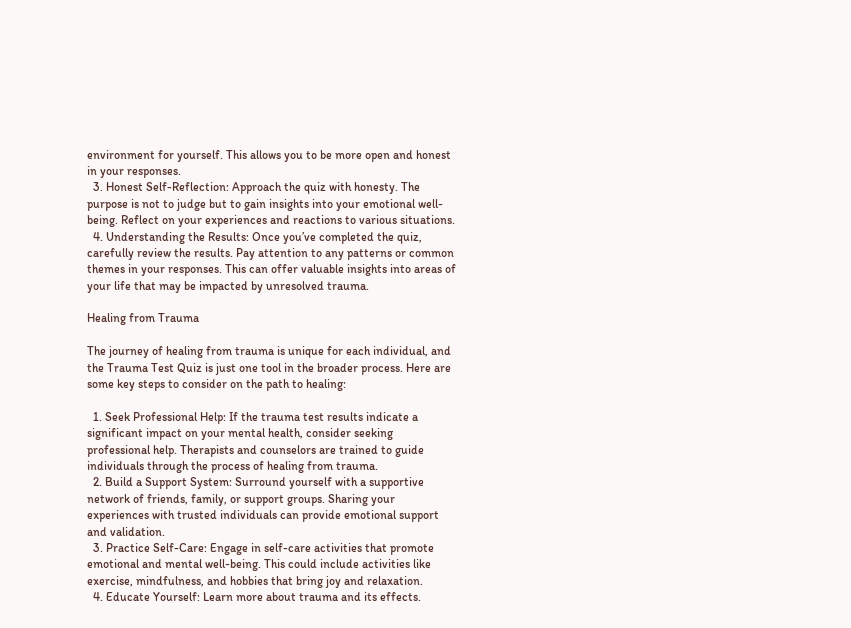environment for yourself. This allows you to be more open and honest in your responses.
  3. Honest Self-Reflection: Approach the quiz with honesty. The purpose is not to judge but to gain insights into your emotional well-being. Reflect on your experiences and reactions to various situations.
  4. Understanding the Results: Once you’ve completed the quiz, carefully review the results. Pay attention to any patterns or common themes in your responses. This can offer valuable insights into areas of your life that may be impacted by unresolved trauma.

Healing from Trauma

The journey of healing from trauma is unique for each individual, and the Trauma Test Quiz is just one tool in the broader process. Here are some key steps to consider on the path to healing:

  1. Seek Professional Help: If the trauma test results indicate a significant impact on your mental health, consider seeking professional help. Therapists and counselors are trained to guide individuals through the process of healing from trauma.
  2. Build a Support System: Surround yourself with a supportive network of friends, family, or support groups. Sharing your experiences with trusted individuals can provide emotional support and validation.
  3. Practice Self-Care: Engage in self-care activities that promote emotional and mental well-being. This could include activities like exercise, mindfulness, and hobbies that bring joy and relaxation.
  4. Educate Yourself: Learn more about trauma and its effects.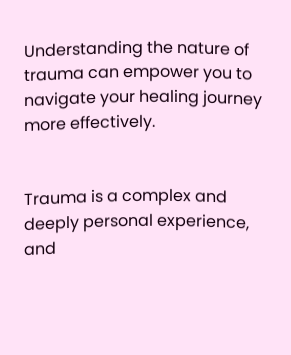Understanding the nature of trauma can empower you to navigate your healing journey more effectively.


Trauma is a complex and deeply personal experience, and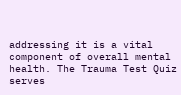addressing it is a vital component of overall mental health. The Trauma Test Quiz serves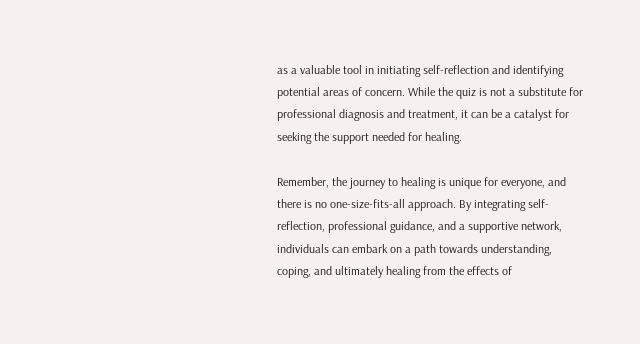as a valuable tool in initiating self-reflection and identifying potential areas of concern. While the quiz is not a substitute for professional diagnosis and treatment, it can be a catalyst for seeking the support needed for healing.

Remember, the journey to healing is unique for everyone, and there is no one-size-fits-all approach. By integrating self-reflection, professional guidance, and a supportive network, individuals can embark on a path towards understanding, coping, and ultimately healing from the effects of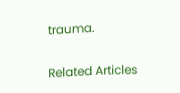trauma.


Related Articles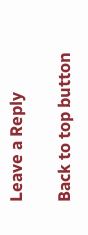Leave a Reply

Back to top button